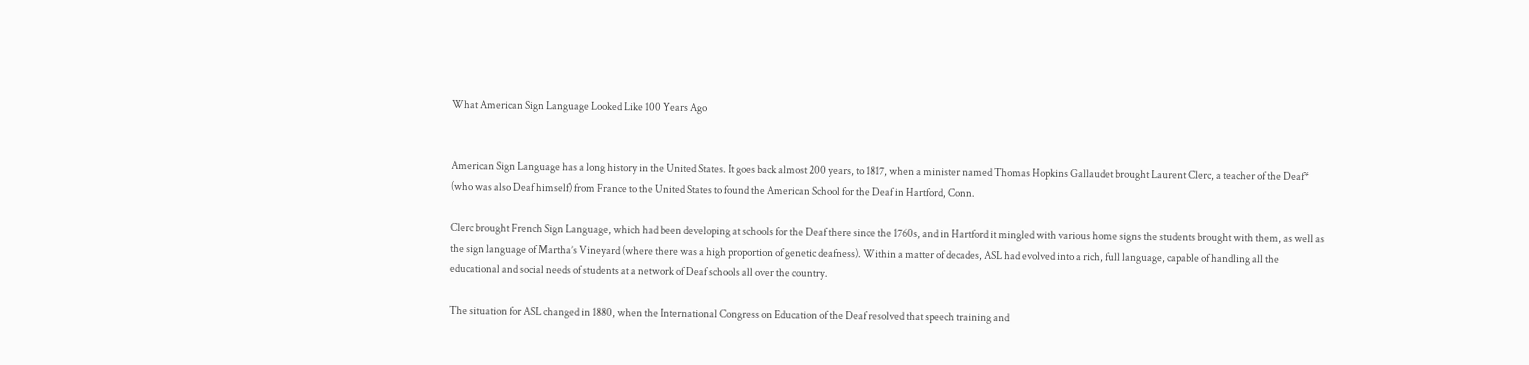What American Sign Language Looked Like 100 Years Ago


American Sign Language has a long history in the United States. It goes back almost 200 years, to 1817, when a minister named Thomas Hopkins Gallaudet brought Laurent Clerc, a teacher of the Deaf* (who was also Deaf himself) from France to the United States to found the American School for the Deaf in Hartford, Conn.

Clerc brought French Sign Language, which had been developing at schools for the Deaf there since the 1760s, and in Hartford it mingled with various home signs the students brought with them, as well as the sign language of Martha’s Vineyard (where there was a high proportion of genetic deafness). Within a matter of decades, ASL had evolved into a rich, full language, capable of handling all the educational and social needs of students at a network of Deaf schools all over the country.

The situation for ASL changed in 1880, when the International Congress on Education of the Deaf resolved that speech training and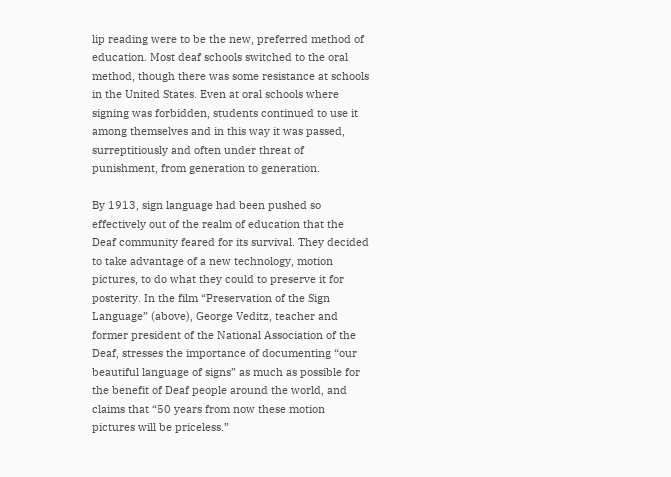lip reading were to be the new, preferred method of education. Most deaf schools switched to the oral method, though there was some resistance at schools in the United States. Even at oral schools where signing was forbidden, students continued to use it among themselves and in this way it was passed, surreptitiously and often under threat of punishment, from generation to generation.

By 1913, sign language had been pushed so effectively out of the realm of education that the Deaf community feared for its survival. They decided to take advantage of a new technology, motion pictures, to do what they could to preserve it for posterity. In the film “Preservation of the Sign Language” (above), George Veditz, teacher and former president of the National Association of the Deaf, stresses the importance of documenting “our beautiful language of signs” as much as possible for the benefit of Deaf people around the world, and claims that “50 years from now these motion pictures will be priceless.”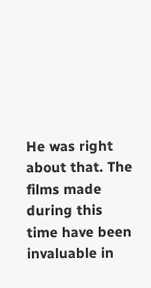He was right about that. The films made during this time have been invaluable in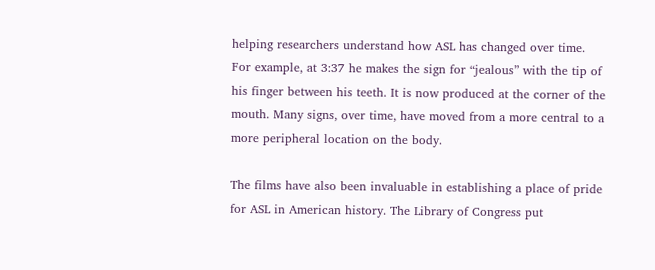helping researchers understand how ASL has changed over time. For example, at 3:37 he makes the sign for “jealous” with the tip of his finger between his teeth. It is now produced at the corner of the mouth. Many signs, over time, have moved from a more central to a more peripheral location on the body.

The films have also been invaluable in establishing a place of pride for ASL in American history. The Library of Congress put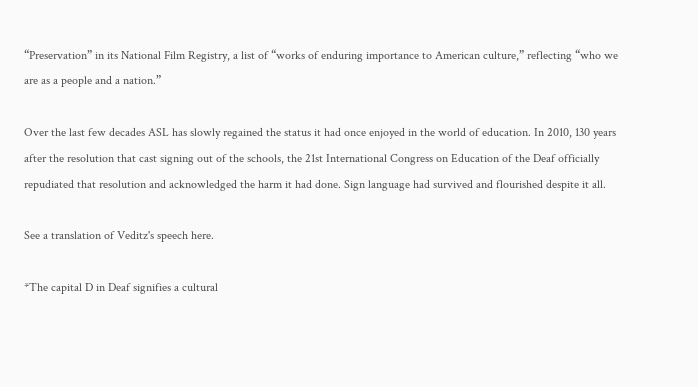“Preservation” in its National Film Registry, a list of “works of enduring importance to American culture,” reflecting “who we are as a people and a nation.”

Over the last few decades ASL has slowly regained the status it had once enjoyed in the world of education. In 2010, 130 years after the resolution that cast signing out of the schools, the 21st International Congress on Education of the Deaf officially repudiated that resolution and acknowledged the harm it had done. Sign language had survived and flourished despite it all.

See a translation of Veditz's speech here.

*The capital D in Deaf signifies a cultural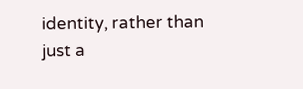identity, rather than just a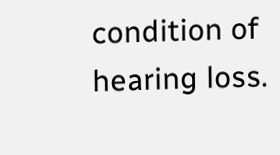condition of hearing loss.